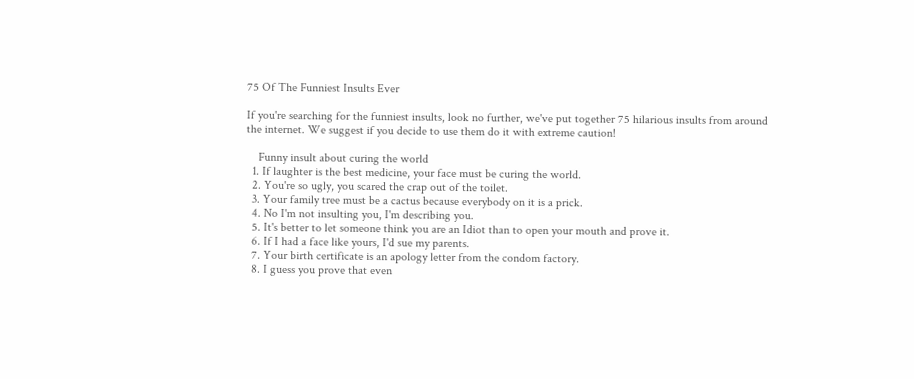75 Of The Funniest Insults Ever

If you're searching for the funniest insults, look no further, we've put together 75 hilarious insults from around the internet. We suggest if you decide to use them do it with extreme caution!

    Funny insult about curing the world
  1. If laughter is the best medicine, your face must be curing the world.
  2. You're so ugly, you scared the crap out of the toilet.
  3. Your family tree must be a cactus because everybody on it is a prick.
  4. No I'm not insulting you, I'm describing you.
  5. It's better to let someone think you are an Idiot than to open your mouth and prove it.
  6. If I had a face like yours, I'd sue my parents.
  7. Your birth certificate is an apology letter from the condom factory.
  8. I guess you prove that even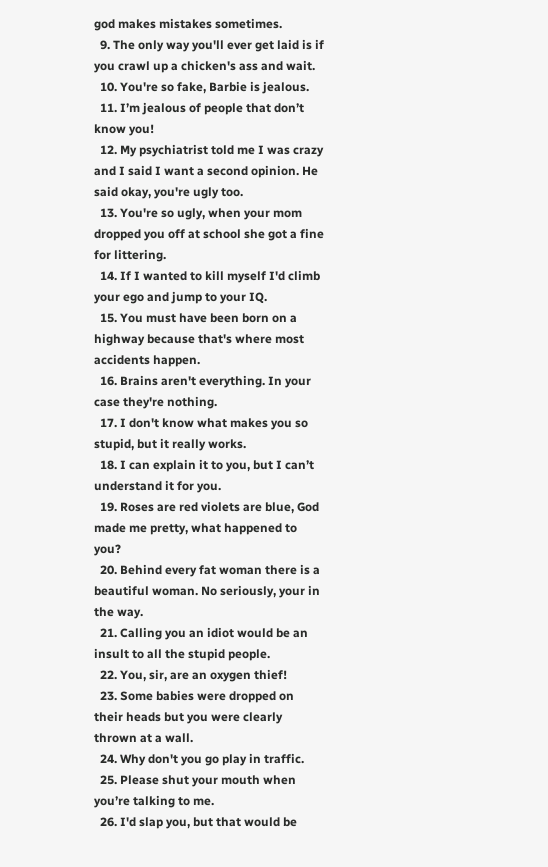god makes mistakes sometimes.
  9. The only way you'll ever get laid is if you crawl up a chicken's ass and wait.
  10. You're so fake, Barbie is jealous.
  11. I’m jealous of people that don’t know you!
  12. My psychiatrist told me I was crazy and I said I want a second opinion. He said okay, you're ugly too.
  13. You're so ugly, when your mom dropped you off at school she got a fine for littering.
  14. If I wanted to kill myself I'd climb your ego and jump to your IQ.
  15. You must have been born on a highway because that's where most accidents happen.
  16. Brains aren't everything. In your case they're nothing.
  17. I don't know what makes you so stupid, but it really works.
  18. I can explain it to you, but I can’t understand it for you.
  19. Roses are red violets are blue, God made me pretty, what happened to you?
  20. Behind every fat woman there is a beautiful woman. No seriously, your in the way.
  21. Calling you an idiot would be an insult to all the stupid people.
  22. You, sir, are an oxygen thief!
  23. Some babies were dropped on their heads but you were clearly thrown at a wall.
  24. Why don't you go play in traffic.
  25. Please shut your mouth when you’re talking to me.
  26. I'd slap you, but that would be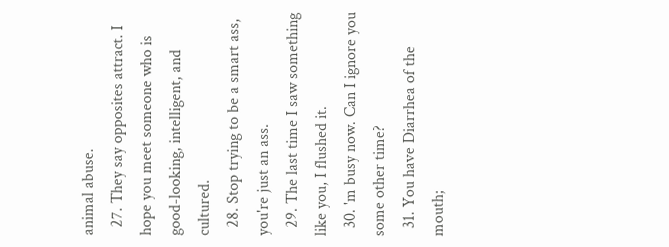animal abuse.
  27. They say opposites attract. I hope you meet someone who is good-looking, intelligent, and cultured.
  28. Stop trying to be a smart ass, you're just an ass.
  29. The last time I saw something like you, I flushed it.
  30. 'm busy now. Can I ignore you some other time?
  31. You have Diarrhea of the mouth;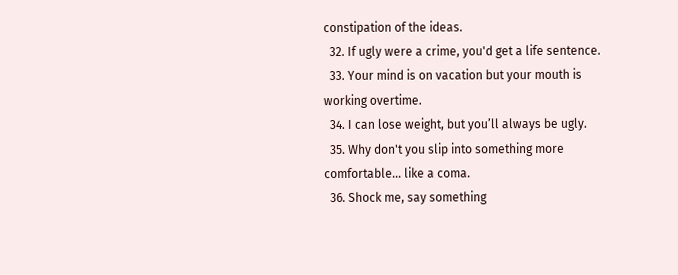constipation of the ideas.
  32. If ugly were a crime, you'd get a life sentence.
  33. Your mind is on vacation but your mouth is working overtime.
  34. I can lose weight, but you’ll always be ugly.
  35. Why don't you slip into something more comfortable... like a coma.
  36. Shock me, say something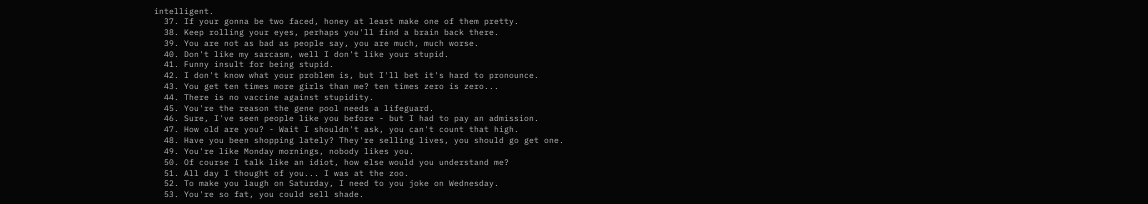intelligent.
  37. If your gonna be two faced, honey at least make one of them pretty.
  38. Keep rolling your eyes, perhaps you'll find a brain back there.
  39. You are not as bad as people say, you are much, much worse.
  40. Don't like my sarcasm, well I don't like your stupid.
  41. Funny insult for being stupid.
  42. I don't know what your problem is, but I'll bet it's hard to pronounce.
  43. You get ten times more girls than me? ten times zero is zero...
  44. There is no vaccine against stupidity.
  45. You're the reason the gene pool needs a lifeguard.
  46. Sure, I've seen people like you before - but I had to pay an admission.
  47. How old are you? - Wait I shouldn't ask, you can't count that high.
  48. Have you been shopping lately? They're selling lives, you should go get one.
  49. You're like Monday mornings, nobody likes you.
  50. Of course I talk like an idiot, how else would you understand me?
  51. All day I thought of you... I was at the zoo.
  52. To make you laugh on Saturday, I need to you joke on Wednesday.
  53. You're so fat, you could sell shade.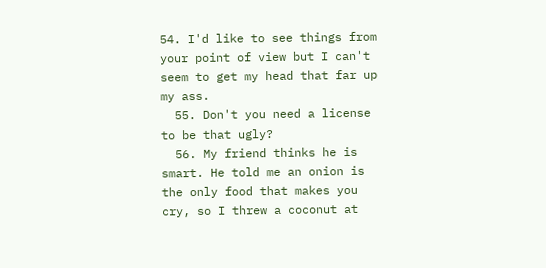54. I'd like to see things from your point of view but I can't seem to get my head that far up my ass.
  55. Don't you need a license to be that ugly?
  56. My friend thinks he is smart. He told me an onion is the only food that makes you cry, so I threw a coconut at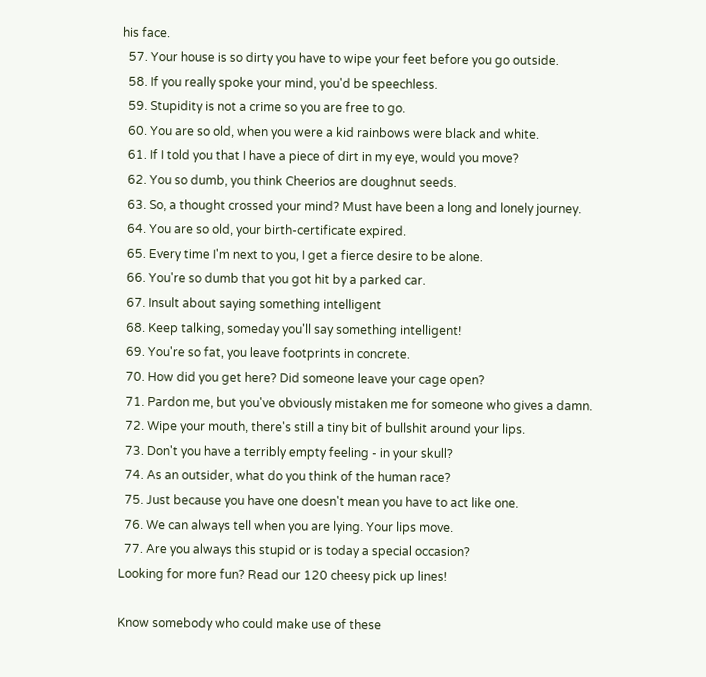his face.
  57. Your house is so dirty you have to wipe your feet before you go outside.
  58. If you really spoke your mind, you'd be speechless.
  59. Stupidity is not a crime so you are free to go.
  60. You are so old, when you were a kid rainbows were black and white.
  61. If I told you that I have a piece of dirt in my eye, would you move?
  62. You so dumb, you think Cheerios are doughnut seeds.
  63. So, a thought crossed your mind? Must have been a long and lonely journey.
  64. You are so old, your birth-certificate expired.
  65. Every time I'm next to you, I get a fierce desire to be alone.
  66. You're so dumb that you got hit by a parked car.
  67. Insult about saying something intelligent
  68. Keep talking, someday you'll say something intelligent!
  69. You're so fat, you leave footprints in concrete.
  70. How did you get here? Did someone leave your cage open?
  71. Pardon me, but you've obviously mistaken me for someone who gives a damn.
  72. Wipe your mouth, there's still a tiny bit of bullshit around your lips.
  73. Don't you have a terribly empty feeling - in your skull?
  74. As an outsider, what do you think of the human race?
  75. Just because you have one doesn't mean you have to act like one.
  76. We can always tell when you are lying. Your lips move.
  77. Are you always this stupid or is today a special occasion?
Looking for more fun? Read our 120 cheesy pick up lines!

Know somebody who could make use of these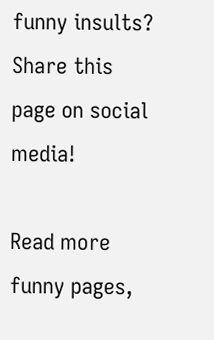funny insults? Share this page on social media!

Read more funny pages,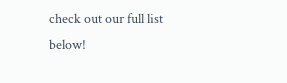check out our full list below!